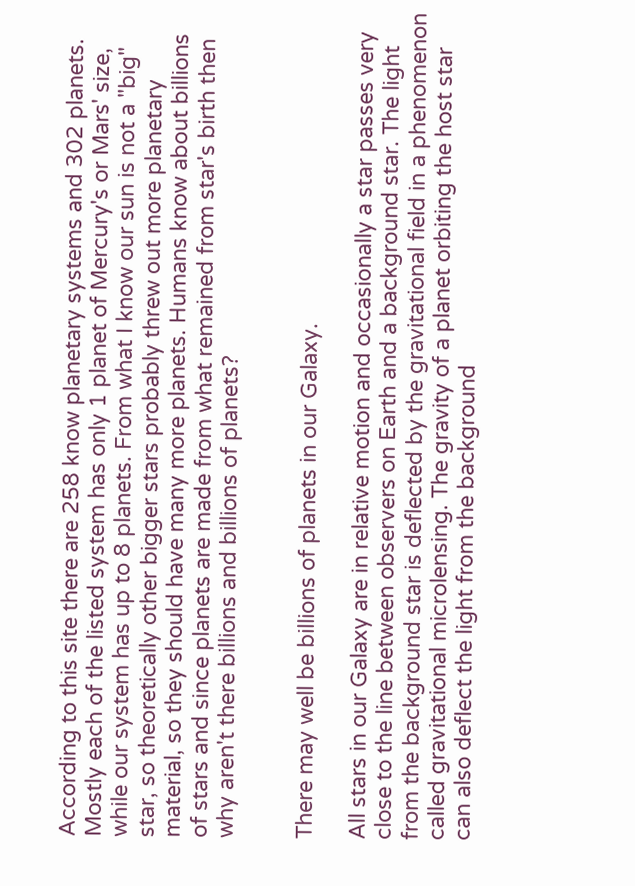According to this site there are 258 know planetary systems and 302 planets. Mostly each of the listed system has only 1 planet of Mercury's or Mars' size, while our system has up to 8 planets. From what I know our sun is not a "big" star, so theoretically other bigger stars probably threw out more planetary material, so they should have many more planets. Humans know about billions of stars and since planets are made from what remained from star's birth then why aren't there billions and billions of planets?


There may well be billions of planets in our Galaxy.

All stars in our Galaxy are in relative motion and occasionally a star passes very close to the line between observers on Earth and a background star. The light from the background star is deflected by the gravitational field in a phenomenon called gravitational microlensing. The gravity of a planet orbiting the host star can also deflect the light from the background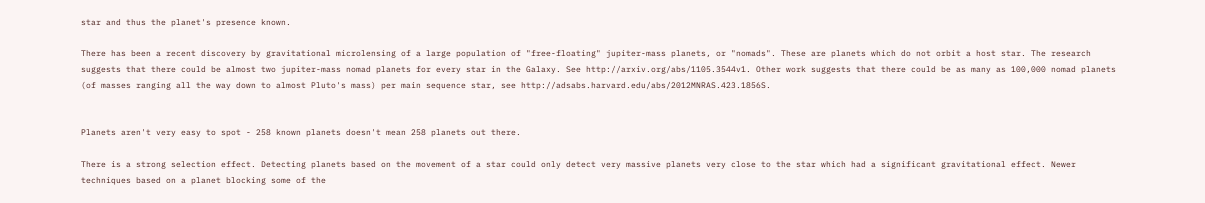star and thus the planet's presence known.

There has been a recent discovery by gravitational microlensing of a large population of "free-floating" jupiter-mass planets, or "nomads". These are planets which do not orbit a host star. The research suggests that there could be almost two jupiter-mass nomad planets for every star in the Galaxy. See http://arxiv.org/abs/1105.3544v1. Other work suggests that there could be as many as 100,000 nomad planets (of masses ranging all the way down to almost Pluto's mass) per main sequence star, see http://adsabs.harvard.edu/abs/2012MNRAS.423.1856S.


Planets aren't very easy to spot - 258 known planets doesn't mean 258 planets out there.

There is a strong selection effect. Detecting planets based on the movement of a star could only detect very massive planets very close to the star which had a significant gravitational effect. Newer techniques based on a planet blocking some of the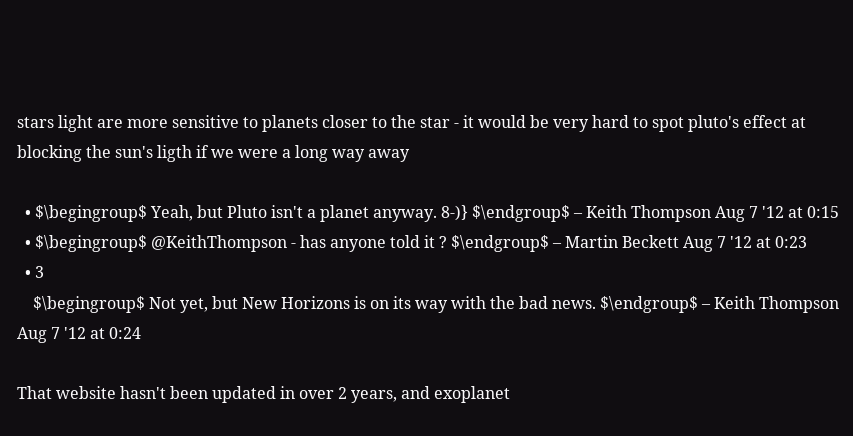stars light are more sensitive to planets closer to the star - it would be very hard to spot pluto's effect at blocking the sun's ligth if we were a long way away

  • $\begingroup$ Yeah, but Pluto isn't a planet anyway. 8-)} $\endgroup$ – Keith Thompson Aug 7 '12 at 0:15
  • $\begingroup$ @KeithThompson - has anyone told it ? $\endgroup$ – Martin Beckett Aug 7 '12 at 0:23
  • 3
    $\begingroup$ Not yet, but New Horizons is on its way with the bad news. $\endgroup$ – Keith Thompson Aug 7 '12 at 0:24

That website hasn't been updated in over 2 years, and exoplanet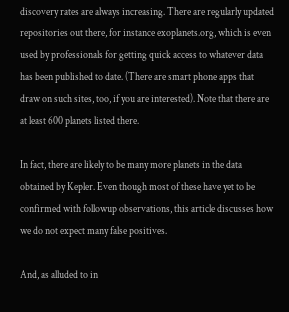discovery rates are always increasing. There are regularly updated repositories out there, for instance exoplanets.org, which is even used by professionals for getting quick access to whatever data has been published to date. (There are smart phone apps that draw on such sites, too, if you are interested). Note that there are at least 600 planets listed there.

In fact, there are likely to be many more planets in the data obtained by Kepler. Even though most of these have yet to be confirmed with followup observations, this article discusses how we do not expect many false positives.

And, as alluded to in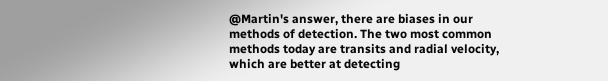@Martin's answer, there are biases in our methods of detection. The two most common methods today are transits and radial velocity, which are better at detecting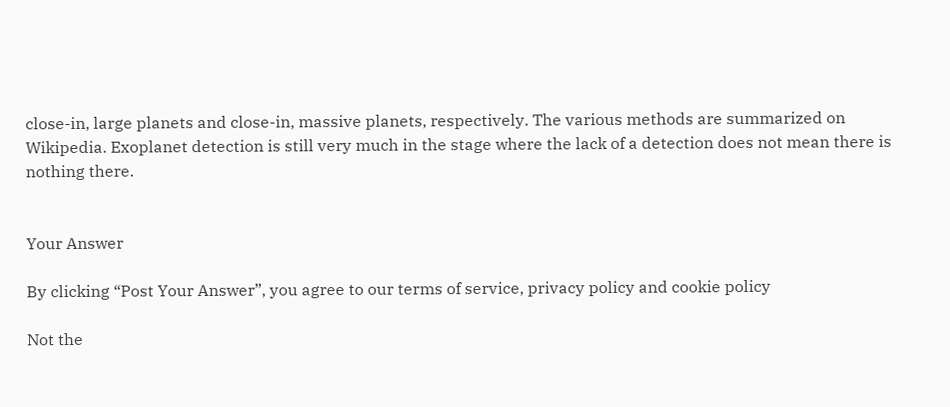close-in, large planets and close-in, massive planets, respectively. The various methods are summarized on Wikipedia. Exoplanet detection is still very much in the stage where the lack of a detection does not mean there is nothing there.


Your Answer

By clicking “Post Your Answer”, you agree to our terms of service, privacy policy and cookie policy

Not the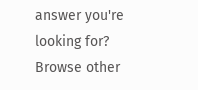answer you're looking for? Browse other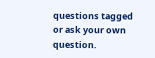questions tagged or ask your own question.